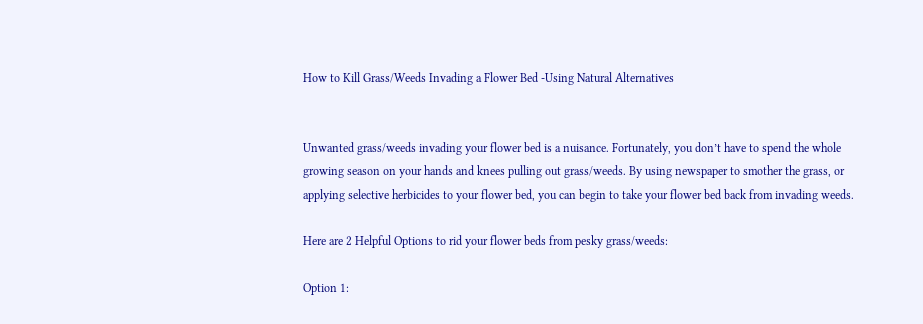How to Kill Grass/Weeds Invading a Flower Bed -Using Natural Alternatives


Unwanted grass/weeds invading your flower bed is a nuisance. Fortunately, you don’t have to spend the whole growing season on your hands and knees pulling out grass/weeds. By using newspaper to smother the grass, or applying selective herbicides to your flower bed, you can begin to take your flower bed back from invading weeds.

Here are 2 Helpful Options to rid your flower beds from pesky grass/weeds:

Option 1: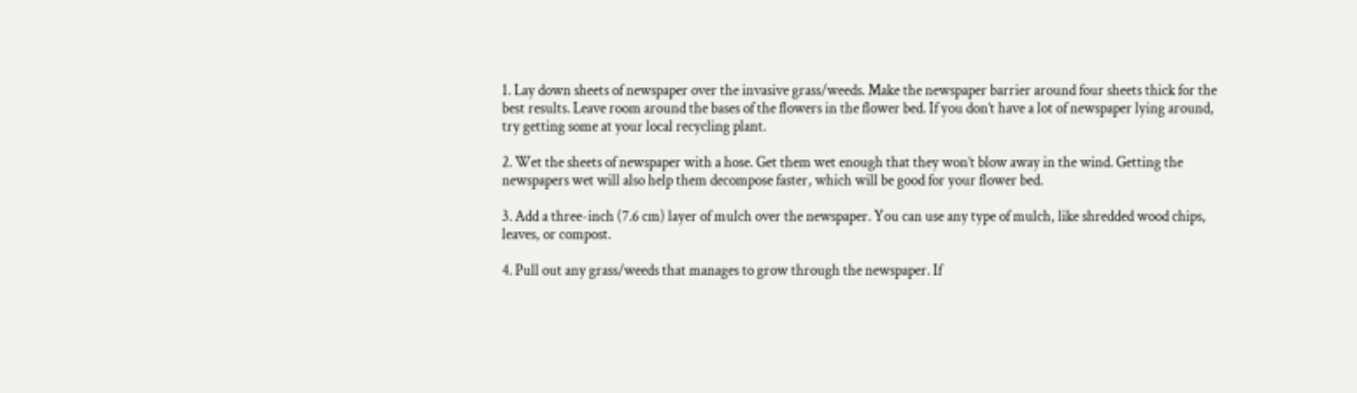1. Lay down sheets of newspaper over the invasive grass/weeds. Make the newspaper barrier around four sheets thick for the best results. Leave room around the bases of the flowers in the flower bed. If you don’t have a lot of newspaper lying around, try getting some at your local recycling plant.

2. Wet the sheets of newspaper with a hose. Get them wet enough that they won’t blow away in the wind. Getting the newspapers wet will also help them decompose faster, which will be good for your flower bed.

3. Add a three-inch (7.6 cm) layer of mulch over the newspaper. You can use any type of mulch, like shredded wood chips, leaves, or compost.

4. Pull out any grass/weeds that manages to grow through the newspaper. If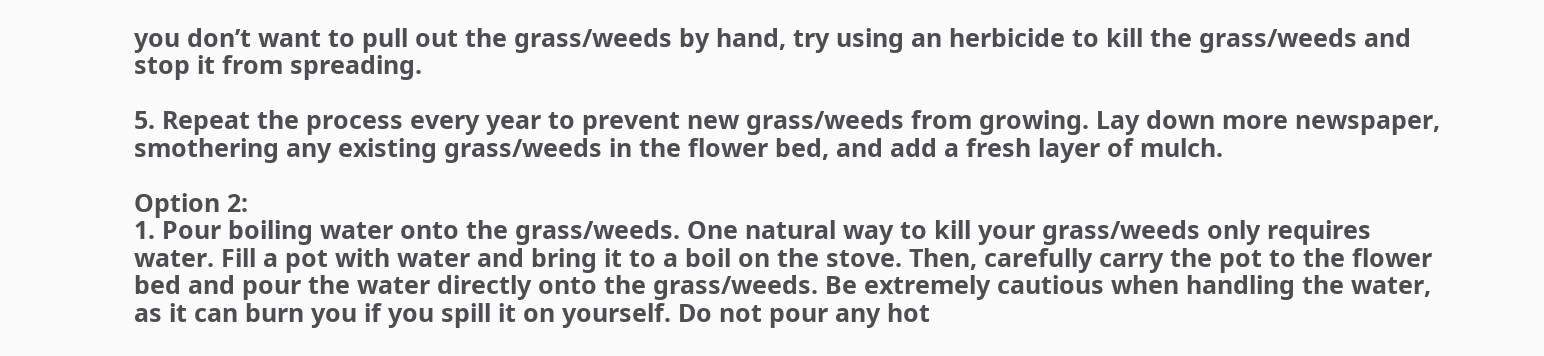you don’t want to pull out the grass/weeds by hand, try using an herbicide to kill the grass/weeds and stop it from spreading.

5. Repeat the process every year to prevent new grass/weeds from growing. Lay down more newspaper, smothering any existing grass/weeds in the flower bed, and add a fresh layer of mulch.

Option 2:
1. Pour boiling water onto the grass/weeds. One natural way to kill your grass/weeds only requires water. Fill a pot with water and bring it to a boil on the stove. Then, carefully carry the pot to the flower bed and pour the water directly onto the grass/weeds. Be extremely cautious when handling the water, as it can burn you if you spill it on yourself. Do not pour any hot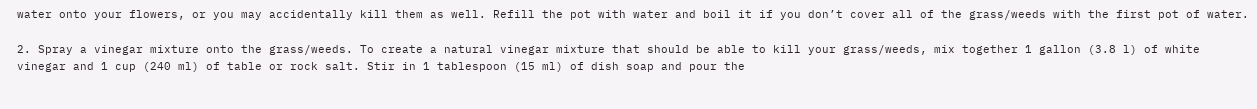water onto your flowers, or you may accidentally kill them as well. Refill the pot with water and boil it if you don’t cover all of the grass/weeds with the first pot of water.

2. Spray a vinegar mixture onto the grass/weeds. To create a natural vinegar mixture that should be able to kill your grass/weeds, mix together 1 gallon (3.8 l) of white vinegar and 1 cup (240 ml) of table or rock salt. Stir in 1 tablespoon (15 ml) of dish soap and pour the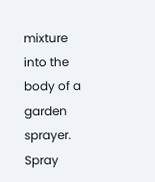mixture into the body of a garden sprayer. Spray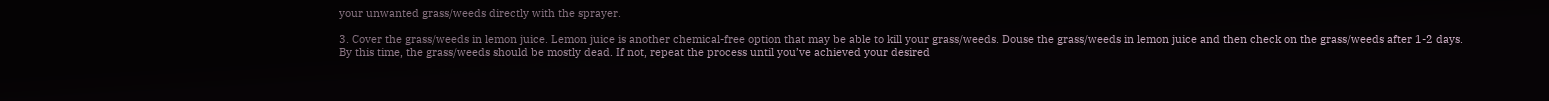your unwanted grass/weeds directly with the sprayer.

3. Cover the grass/weeds in lemon juice. Lemon juice is another chemical-free option that may be able to kill your grass/weeds. Douse the grass/weeds in lemon juice and then check on the grass/weeds after 1-2 days. By this time, the grass/weeds should be mostly dead. If not, repeat the process until you’ve achieved your desired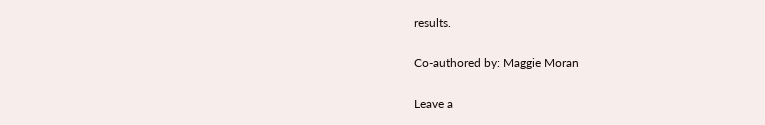results.

Co-authored by: Maggie Moran

Leave a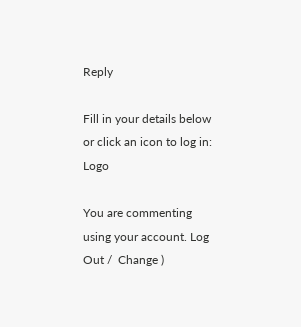Reply

Fill in your details below or click an icon to log in: Logo

You are commenting using your account. Log Out /  Change )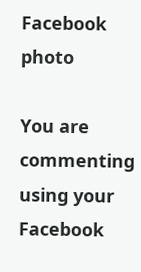Facebook photo

You are commenting using your Facebook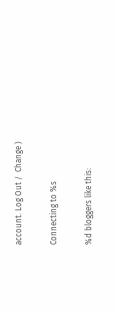account. Log Out /  Change )

Connecting to %s

%d bloggers like this: